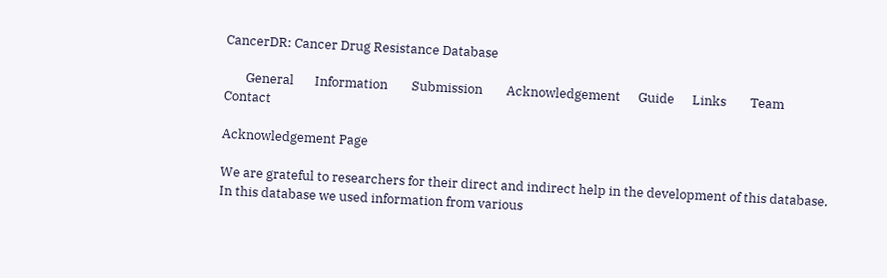CancerDR: Cancer Drug Resistance Database

       General       Information        Submission        Acknowledgement      Guide      Links        Team        Contact

Acknowledgement Page

We are grateful to researchers for their direct and indirect help in the development of this database. In this database we used information from various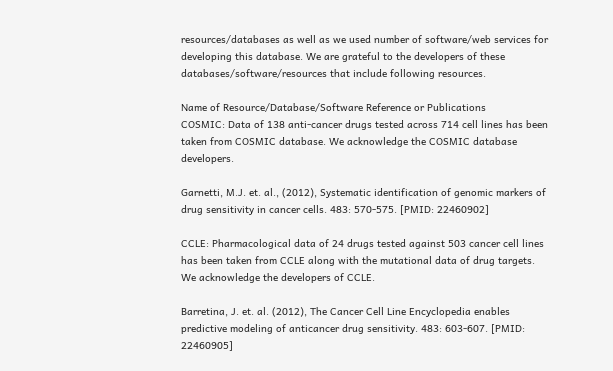resources/databases as well as we used number of software/web services for developing this database. We are grateful to the developers of these databases/software/resources that include following resources.

Name of Resource/Database/Software Reference or Publications
COSMIC: Data of 138 anti-cancer drugs tested across 714 cell lines has been taken from COSMIC database. We acknowledge the COSMIC database developers.

Garnetti, M.J. et. al., (2012), Systematic identification of genomic markers of drug sensitivity in cancer cells. 483: 570-575. [PMID: 22460902]

CCLE: Pharmacological data of 24 drugs tested against 503 cancer cell lines has been taken from CCLE along with the mutational data of drug targets. We acknowledge the developers of CCLE.

Barretina, J. et. al. (2012), The Cancer Cell Line Encyclopedia enables predictive modeling of anticancer drug sensitivity. 483: 603-607. [PMID: 22460905]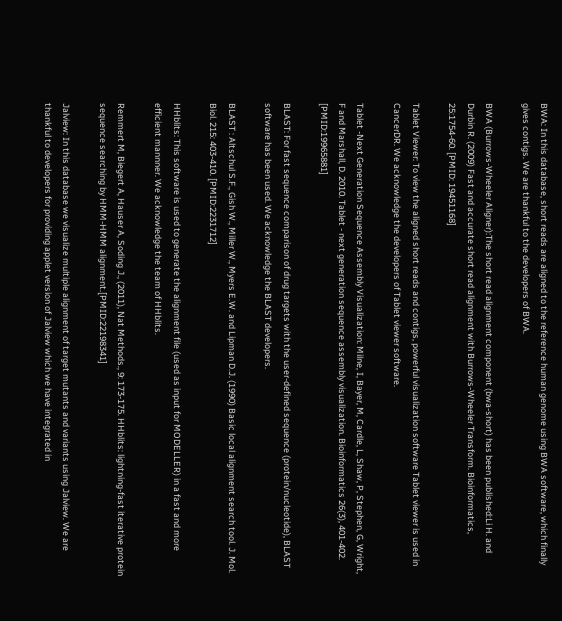BWA: In this database, short reads are aligned to the reference human genome using BWA software, which finally gives contigs. We are thankful to the developers of BWA.

BWA (Burrows-Wheeler Aligner):The short read alignment component (bwa-short) has been published:Li H. and Durbin R. (2009) Fast and accurate short read alignment with Burrows-Wheeler Transform. Bioinformatics, 25:1754-60. [PMID: 19451168]

Tablet Viewer: To view the aligned short reads and contigs, powerful visualization software Tablet viewer is used in CancerDR. We acknowledge the developers of Tablet viewer software.

Tablet -Next Generation Sequence Assembly Visualization: Milne, I, Bayer, M, Cardle, L, Shaw, P, Stephen, G, Wright, F and Marshall, D. 2010. Tablet - next generation sequence assembly visualization. Bioinformatics 26(3), 401-402. [PMID:19965881]

BLAST: For fast sequence comparison of drug targets with the user-defined sequence (protein/nucleotide), BLAST software has been used. We acknowledge the BLAST developers.

BLAST : Altschul S.F., Gish W., Miller W., Myers E.W. and Lipman D.J. (1990) Basic local alignment search tool. J. Mol. Biol. 215: 403-410. [PMID:2231712]

HHblits: This software is used to generate the alignment file (used as input for MODELLER) in a fast and more efficient mannner. We acknowledge the team of HHblits.

Remmert M, Biegert A, Hauser A, Soding J., (2011), Nat Methods., 9: 173-175. HHblits: lightning-fast iterative protein sequence searching by HMM-HMM alignment.[PMID:22198341]

Jalview: In this database we visualize multiple alignment of target mutants and variants using Jalview. We are thankful to developers for providing applet version of Jalview which we have integrated in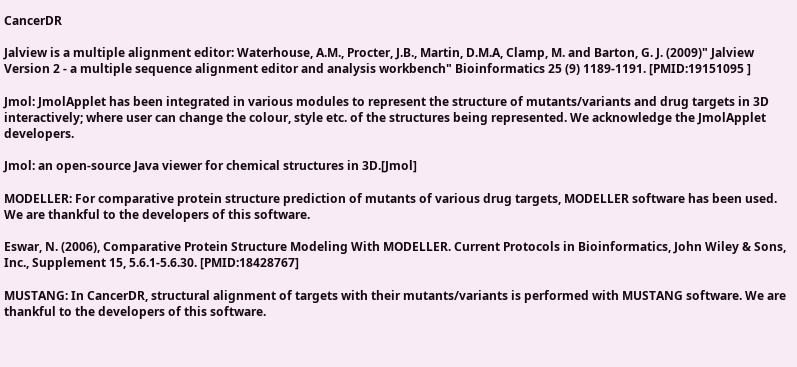CancerDR

Jalview is a multiple alignment editor: Waterhouse, A.M., Procter, J.B., Martin, D.M.A, Clamp, M. and Barton, G. J. (2009)" Jalview Version 2 - a multiple sequence alignment editor and analysis workbench" Bioinformatics 25 (9) 1189-1191. [PMID:19151095 ]

Jmol: JmolApplet has been integrated in various modules to represent the structure of mutants/variants and drug targets in 3D interactively; where user can change the colour, style etc. of the structures being represented. We acknowledge the JmolApplet developers.

Jmol: an open-source Java viewer for chemical structures in 3D.[Jmol]

MODELLER: For comparative protein structure prediction of mutants of various drug targets, MODELLER software has been used. We are thankful to the developers of this software.

Eswar, N. (2006), Comparative Protein Structure Modeling With MODELLER. Current Protocols in Bioinformatics, John Wiley & Sons, Inc., Supplement 15, 5.6.1-5.6.30. [PMID:18428767]

MUSTANG: In CancerDR, structural alignment of targets with their mutants/variants is performed with MUSTANG software. We are thankful to the developers of this software.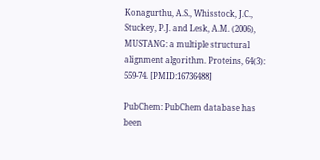Konagurthu, A.S., Whisstock, J.C., Stuckey, P.J. and Lesk, A.M. (2006), MUSTANG: a multiple structural alignment algorithm. Proteins, 64(3): 559-74. [PMID:16736488]

PubChem: PubChem database has been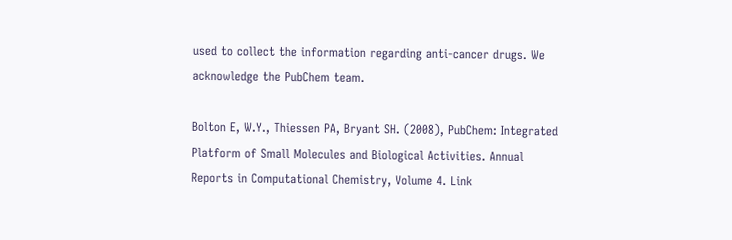used to collect the information regarding anti-cancer drugs. We acknowledge the PubChem team.

Bolton E, W.Y., Thiessen PA, Bryant SH. (2008), PubChem: Integrated Platform of Small Molecules and Biological Activities. Annual Reports in Computational Chemistry, Volume 4. Link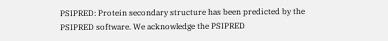PSIPRED: Protein secondary structure has been predicted by the PSIPRED software. We acknowledge the PSIPRED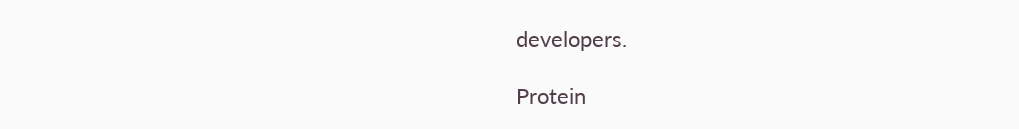developers.

Protein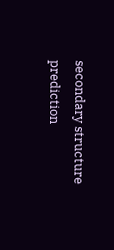secondary structure prediction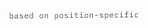based on position-specific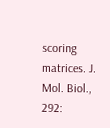scoring matrices. J. Mol. Biol., 292: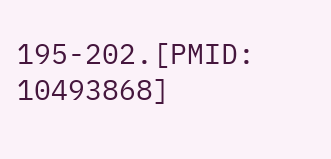195-202.[PMID: 10493868]